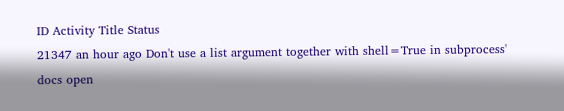ID Activity Title Status
21347 an hour ago Don't use a list argument together with shell=True in subprocess' docs open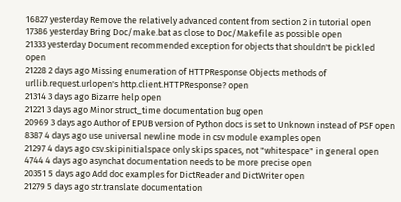16827 yesterday Remove the relatively advanced content from section 2 in tutorial open
17386 yesterday Bring Doc/make.bat as close to Doc/Makefile as possible open
21333 yesterday Document recommended exception for objects that shouldn't be pickled open
21228 2 days ago Missing enumeration of HTTPResponse Objects methods of urllib.request.urlopen's http.client.HTTPResponse? open
21314 3 days ago Bizarre help open
21221 3 days ago Minor struct_time documentation bug open
20969 3 days ago Author of EPUB version of Python docs is set to Unknown instead of PSF open
8387 4 days ago use universal newline mode in csv module examples open
21297 4 days ago csv.skipinitialspace only skips spaces, not "whitespace" in general open
4744 4 days ago asynchat documentation needs to be more precise open
20351 5 days ago Add doc examples for DictReader and DictWriter open
21279 5 days ago str.translate documentation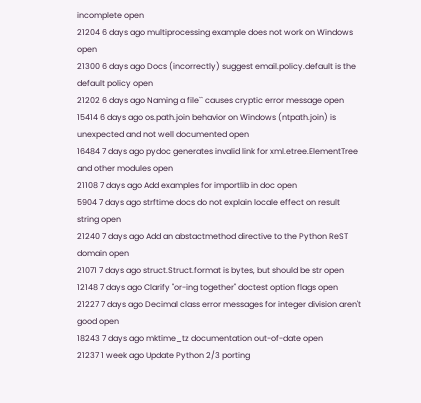incomplete open
21204 6 days ago multiprocessing example does not work on Windows open
21300 6 days ago Docs (incorrectly) suggest email.policy.default is the default policy open
21202 6 days ago Naming a file`` causes cryptic error message open
15414 6 days ago os.path.join behavior on Windows (ntpath.join) is unexpected and not well documented open
16484 7 days ago pydoc generates invalid link for xml.etree.ElementTree and other modules open
21108 7 days ago Add examples for importlib in doc open
5904 7 days ago strftime docs do not explain locale effect on result string open
21240 7 days ago Add an abstactmethod directive to the Python ReST domain open
21071 7 days ago struct.Struct.format is bytes, but should be str open
12148 7 days ago Clarify "or-ing together" doctest option flags open
21227 7 days ago Decimal class error messages for integer division aren't good open
18243 7 days ago mktime_tz documentation out-of-date open
21237 1 week ago Update Python 2/3 porting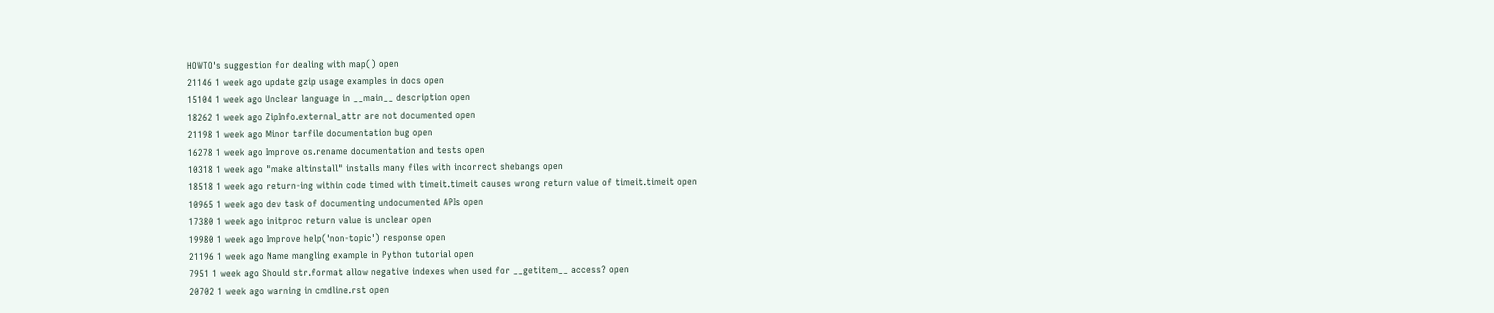HOWTO's suggestion for dealing with map() open
21146 1 week ago update gzip usage examples in docs open
15104 1 week ago Unclear language in __main__ description open
18262 1 week ago ZipInfo.external_attr are not documented open
21198 1 week ago Minor tarfile documentation bug open
16278 1 week ago Improve os.rename documentation and tests open
10318 1 week ago "make altinstall" installs many files with incorrect shebangs open
18518 1 week ago return-ing within code timed with timeit.timeit causes wrong return value of timeit.timeit open
10965 1 week ago dev task of documenting undocumented APIs open
17380 1 week ago initproc return value is unclear open
19980 1 week ago Improve help('non-topic') response open
21196 1 week ago Name mangling example in Python tutorial open
7951 1 week ago Should str.format allow negative indexes when used for __getitem__ access? open
20702 1 week ago warning in cmdline.rst open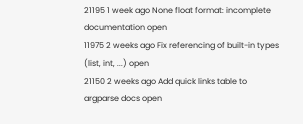21195 1 week ago None float format: incomplete documentation open
11975 2 weeks ago Fix referencing of built-in types (list, int, ...) open
21150 2 weeks ago Add quick links table to argparse docs open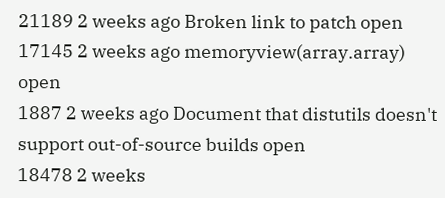21189 2 weeks ago Broken link to patch open
17145 2 weeks ago memoryview(array.array) open
1887 2 weeks ago Document that distutils doesn't support out-of-source builds open
18478 2 weeks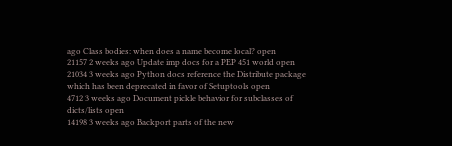ago Class bodies: when does a name become local? open
21157 2 weeks ago Update imp docs for a PEP 451 world open
21034 3 weeks ago Python docs reference the Distribute package which has been deprecated in favor of Setuptools open
4712 3 weeks ago Document pickle behavior for subclasses of dicts/lists open
14198 3 weeks ago Backport parts of the new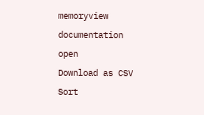memoryview documentation open
Download as CSV
Sort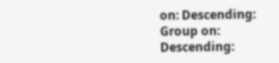on: Descending:
Group on: Descending: